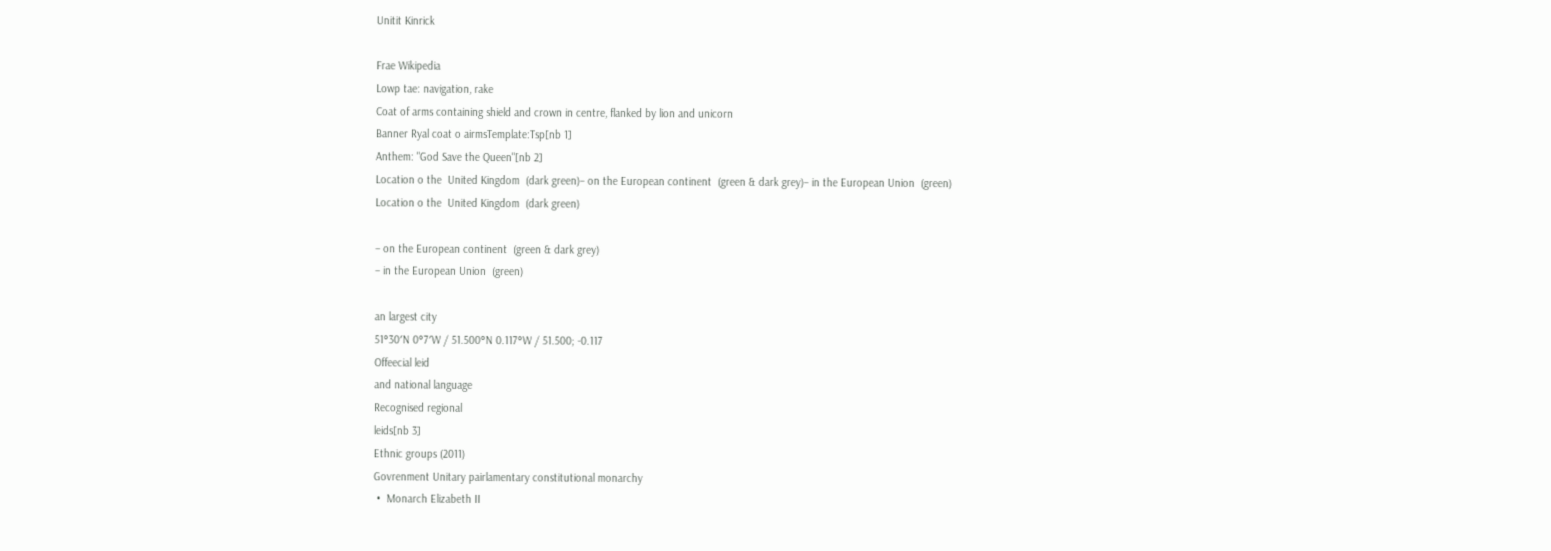Unitit Kinrick

Frae Wikipedia
Lowp tae: navigation, rake
Coat of arms containing shield and crown in centre, flanked by lion and unicorn
Banner Ryal coat o airmsTemplate:Tsp[nb 1]
Anthem: "God Save the Queen"[nb 2]
Location o the  United Kingdom  (dark green)– on the European continent  (green & dark grey)– in the European Union  (green)
Location o the  United Kingdom  (dark green)

– on the European continent  (green & dark grey)
– in the European Union  (green)

an largest city
51°30′N 0°7′W / 51.500°N 0.117°W / 51.500; -0.117
Offeecial leid
and national language
Recognised regional
leids[nb 3]
Ethnic groups (2011)
Govrenment Unitary pairlamentary constitutional monarchy
 •  Monarch Elizabeth II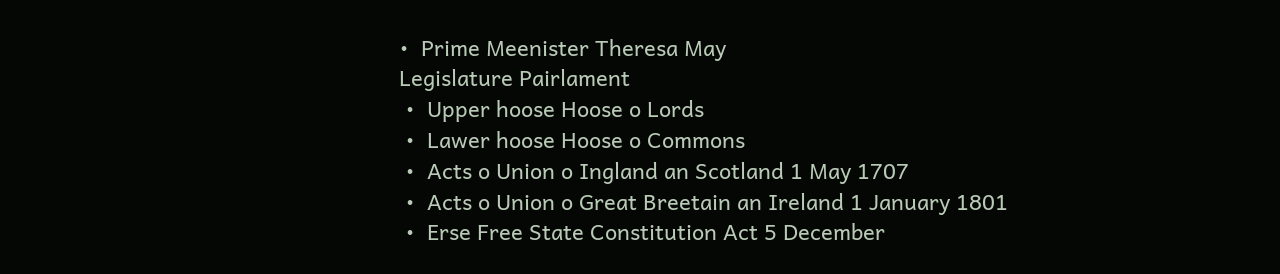•  Prime Meenister Theresa May
Legislature Pairlament
 •  Upper hoose Hoose o Lords
 •  Lawer hoose Hoose o Commons
 •  Acts o Union o Ingland an Scotland 1 May 1707
 •  Acts o Union o Great Breetain an Ireland 1 January 1801
 •  Erse Free State Constitution Act 5 December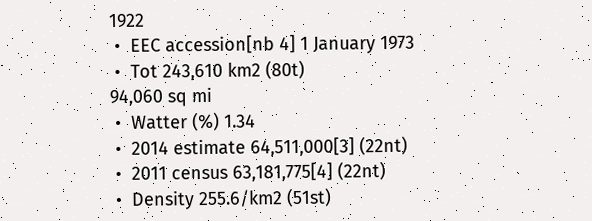1922
 •  EEC accession[nb 4] 1 January 1973
 •  Tot 243,610 km2 (80t)
94,060 sq mi
 •  Watter (%) 1.34
 •  2014 estimate 64,511,000[3] (22nt)
 •  2011 census 63,181,775[4] (22nt)
 •  Density 255.6/km2 (51st)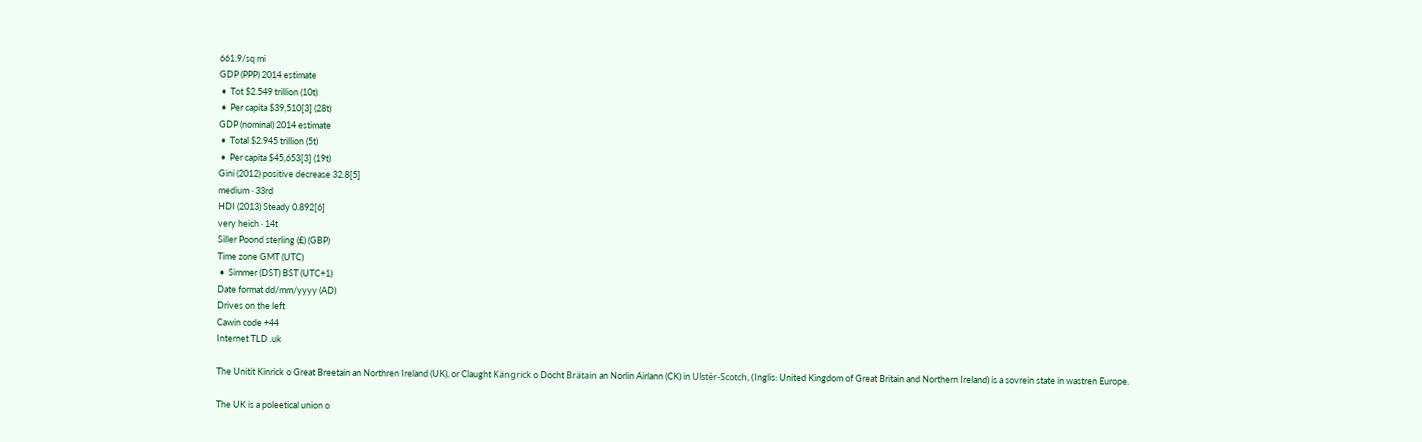661.9/sq mi
GDP (PPP) 2014 estimate
 •  Tot $2.549 trillion (10t)
 •  Per capita $39,510[3] (28t)
GDP (nominal) 2014 estimate
 •  Total $2.945 trillion (5t)
 •  Per capita $45,653[3] (19t)
Gini (2012) positive decrease 32.8[5]
medium · 33rd
HDI (2013) Steady 0.892[6]
very heich · 14t
Siller Poond sterling (£) (GBP)
Time zone GMT (UTC)
 •  Simmer (DST) BST (UTC+1)
Date format dd/mm/yyyy (AD)
Drives on the left
Cawin code +44
Internet TLD .uk

The Unitit Kinrick o Great Breetain an Northren Ireland (UK), or Claught Kängrick o Docht Brätain an Norlin Airlann (CK) in Ulstèr-Scotch, (Inglis: United Kingdom of Great Britain and Northern Ireland) is a sovrein state in wastren Europe.

The UK is a poleetical union o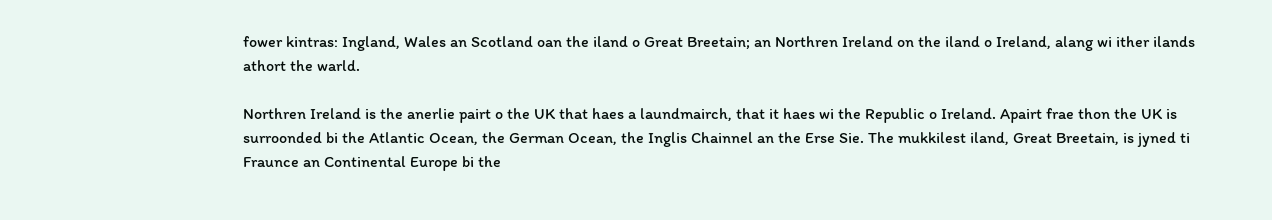fower kintras: Ingland, Wales an Scotland oan the iland o Great Breetain; an Northren Ireland on the iland o Ireland, alang wi ither ilands athort the warld.

Northren Ireland is the anerlie pairt o the UK that haes a laundmairch, that it haes wi the Republic o Ireland. Apairt frae thon the UK is surroonded bi the Atlantic Ocean, the German Ocean, the Inglis Chainnel an the Erse Sie. The mukkilest iland, Great Breetain, is jyned ti Fraunce an Continental Europe bi the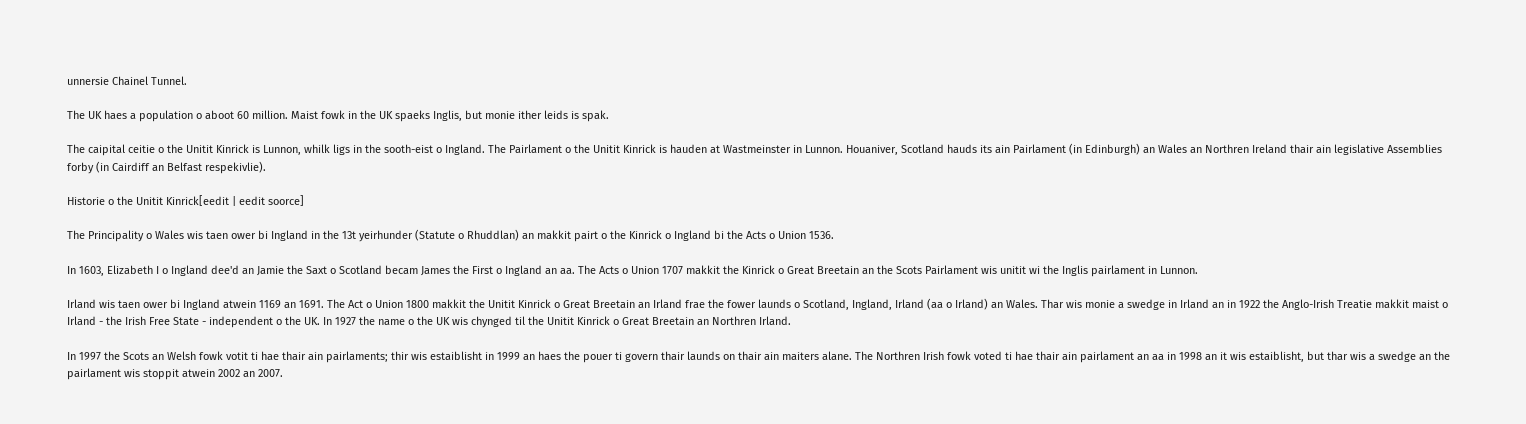unnersie Chainel Tunnel.

The UK haes a population o aboot 60 million. Maist fowk in the UK spaeks Inglis, but monie ither leids is spak.

The caipital ceitie o the Unitit Kinrick is Lunnon, whilk ligs in the sooth-eist o Ingland. The Pairlament o the Unitit Kinrick is hauden at Wastmeinster in Lunnon. Houaniver, Scotland hauds its ain Pairlament (in Edinburgh) an Wales an Northren Ireland thair ain legislative Assemblies forby (in Cairdiff an Belfast respekivlie).

Historie o the Unitit Kinrick[eedit | eedit soorce]

The Principality o Wales wis taen ower bi Ingland in the 13t yeirhunder (Statute o Rhuddlan) an makkit pairt o the Kinrick o Ingland bi the Acts o Union 1536.

In 1603, Elizabeth I o Ingland dee'd an Jamie the Saxt o Scotland becam James the First o Ingland an aa. The Acts o Union 1707 makkit the Kinrick o Great Breetain an the Scots Pairlament wis unitit wi the Inglis pairlament in Lunnon.

Irland wis taen ower bi Ingland atwein 1169 an 1691. The Act o Union 1800 makkit the Unitit Kinrick o Great Breetain an Irland frae the fower launds o Scotland, Ingland, Irland (aa o Irland) an Wales. Thar wis monie a swedge in Irland an in 1922 the Anglo-Irish Treatie makkit maist o Irland - the Irish Free State - independent o the UK. In 1927 the name o the UK wis chynged til the Unitit Kinrick o Great Breetain an Northren Irland.

In 1997 the Scots an Welsh fowk votit ti hae thair ain pairlaments; thir wis estaiblisht in 1999 an haes the pouer ti govern thair launds on thair ain maiters alane. The Northren Irish fowk voted ti hae thair ain pairlament an aa in 1998 an it wis estaiblisht, but thar wis a swedge an the pairlament wis stoppit atwein 2002 an 2007.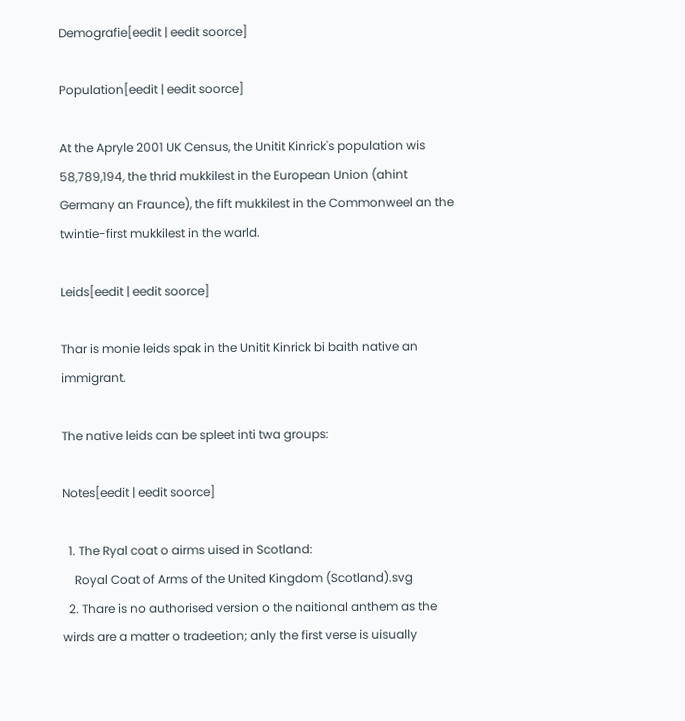Demografie[eedit | eedit soorce]

Population[eedit | eedit soorce]

At the Apryle 2001 UK Census, the Unitit Kinrick's population wis 58,789,194, the thrid mukkilest in the European Union (ahint Germany an Fraunce), the fift mukkilest in the Commonweel an the twintie-first mukkilest in the warld.

Leids[eedit | eedit soorce]

Thar is monie leids spak in the Unitit Kinrick bi baith native an immigrant.

The native leids can be spleet inti twa groups:

Notes[eedit | eedit soorce]

  1. The Ryal coat o airms uised in Scotland:
    Royal Coat of Arms of the United Kingdom (Scotland).svg
  2. Thare is no authorised version o the naitional anthem as the wirds are a matter o tradeetion; anly the first verse is uisually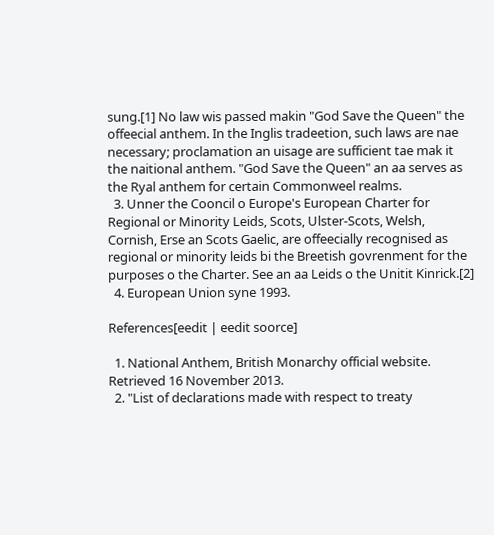sung.[1] No law wis passed makin "God Save the Queen" the offeecial anthem. In the Inglis tradeetion, such laws are nae necessary; proclamation an uisage are sufficient tae mak it the naitional anthem. "God Save the Queen" an aa serves as the Ryal anthem for certain Commonweel realms.
  3. Unner the Cooncil o Europe's European Charter for Regional or Minority Leids, Scots, Ulster-Scots, Welsh, Cornish, Erse an Scots Gaelic, are offeecially recognised as regional or minority leids bi the Breetish govrenment for the purposes o the Charter. See an aa Leids o the Unitit Kinrick.[2]
  4. European Union syne 1993.

References[eedit | eedit soorce]

  1. National Anthem, British Monarchy official website. Retrieved 16 November 2013.
  2. "List of declarations made with respect to treaty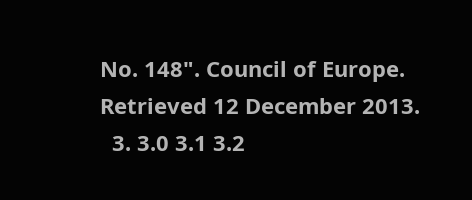No. 148". Council of Europe. Retrieved 12 December 2013.
  3. 3.0 3.1 3.2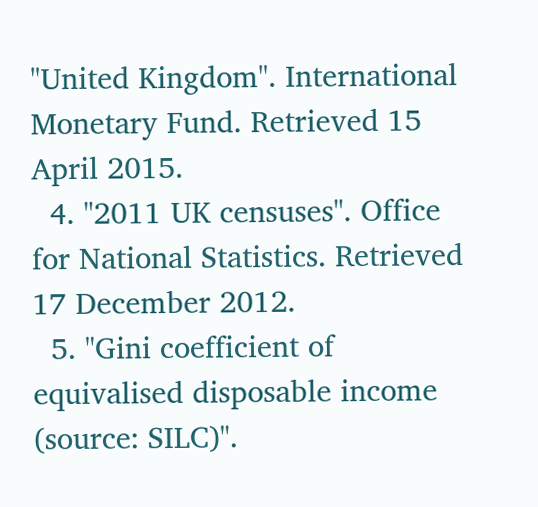"United Kingdom". International Monetary Fund. Retrieved 15 April 2015.
  4. "2011 UK censuses". Office for National Statistics. Retrieved 17 December 2012.
  5. "Gini coefficient of equivalised disposable income (source: SILC)".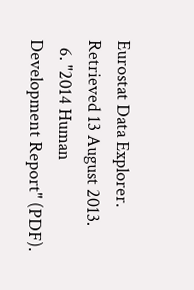Eurostat Data Explorer. Retrieved 13 August 2013.
  6. "2014 Human Development Report" (PDF).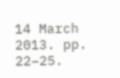14 March 2013. pp. 22–25.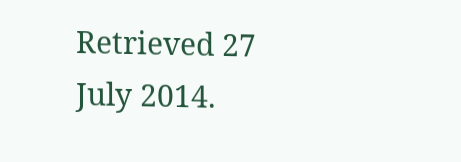Retrieved 27 July 2014.